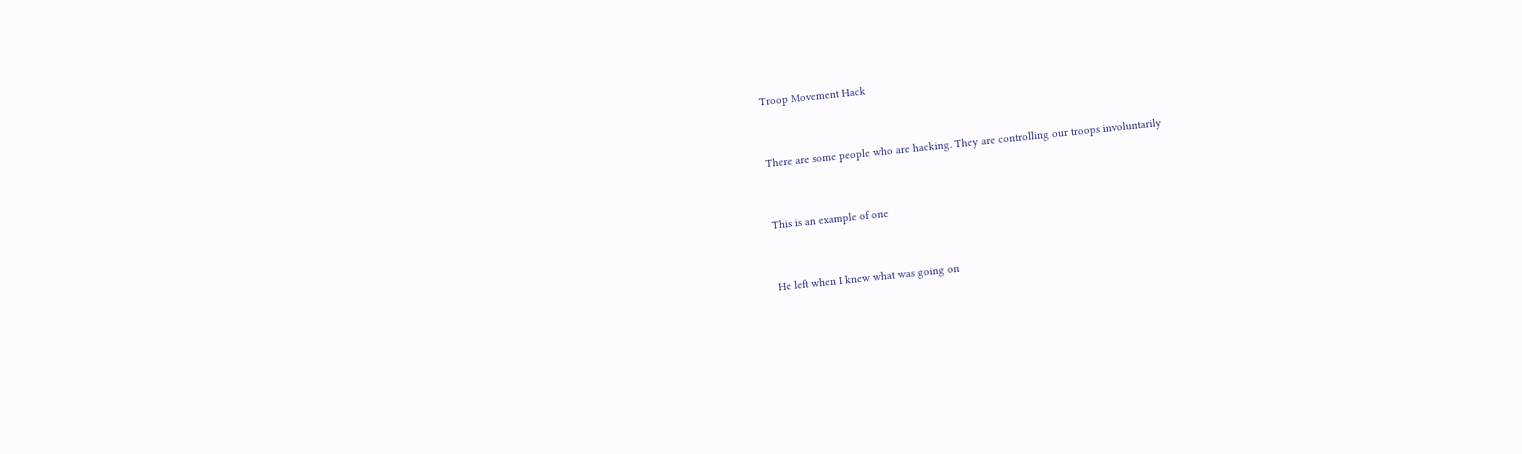Troop Movement Hack


There are some people who are hacking. They are controlling our troops involuntarily


This is an example of one


He left when I knew what was going on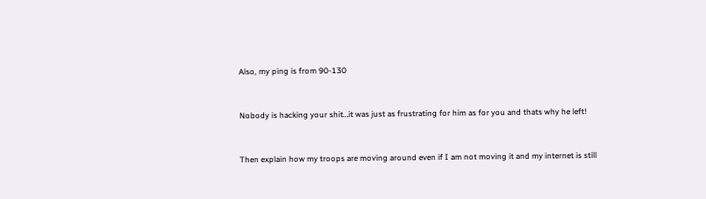Also, my ping is from 90-130


Nobody is hacking your shit…it was just as frustrating for him as for you and thats why he left!


Then explain how my troops are moving around even if I am not moving it and my internet is still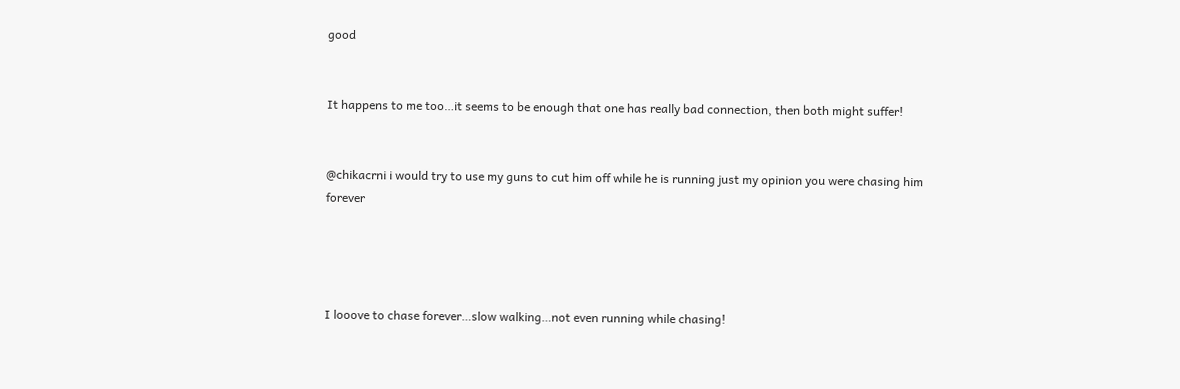good


It happens to me too…it seems to be enough that one has really bad connection, then both might suffer!


@chikacrni i would try to use my guns to cut him off while he is running just my opinion you were chasing him forever




I looove to chase forever…slow walking…not even running while chasing!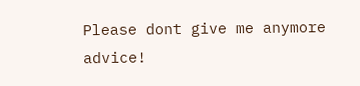Please dont give me anymore advice!